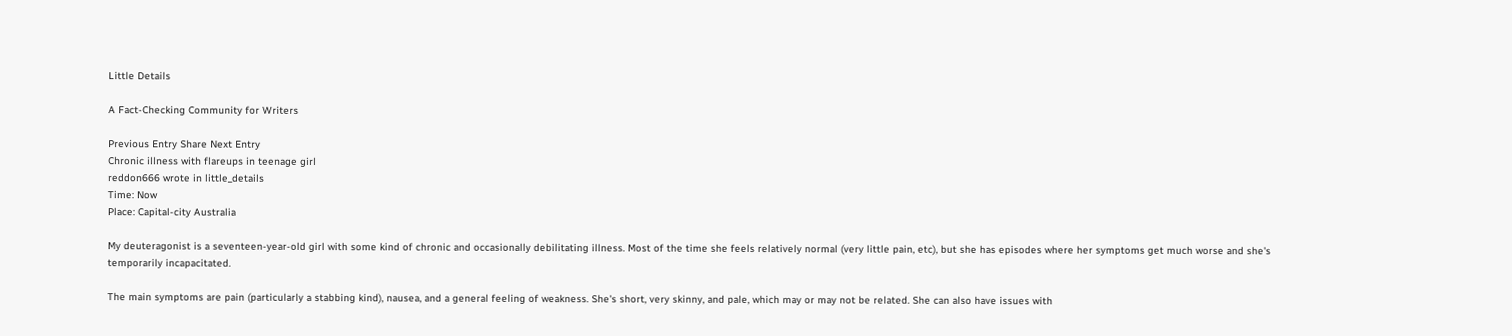Little Details

A Fact-Checking Community for Writers

Previous Entry Share Next Entry
Chronic illness with flareups in teenage girl
reddon666 wrote in little_details
Time: Now
Place: Capital-city Australia

My deuteragonist is a seventeen-year-old girl with some kind of chronic and occasionally debilitating illness. Most of the time she feels relatively normal (very little pain, etc), but she has episodes where her symptoms get much worse and she's temporarily incapacitated.

The main symptoms are pain (particularly a stabbing kind), nausea, and a general feeling of weakness. She's short, very skinny, and pale, which may or may not be related. She can also have issues with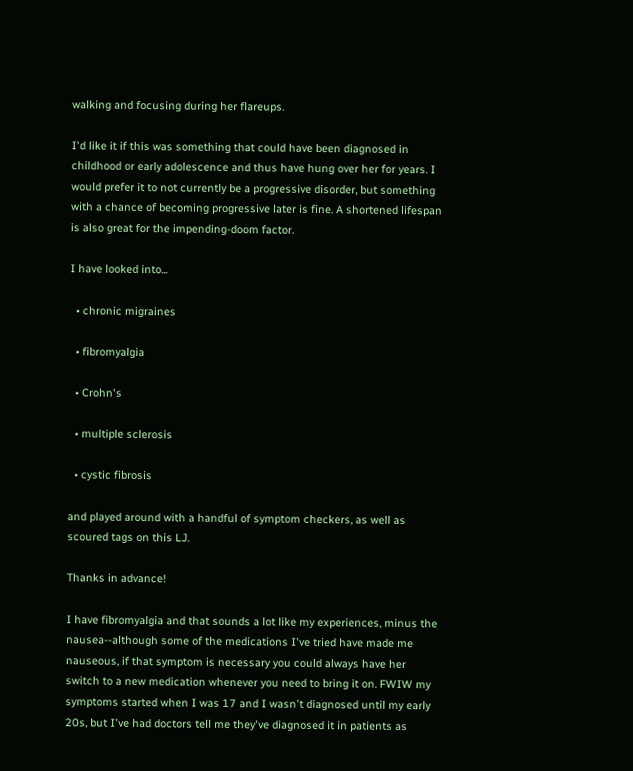walking and focusing during her flareups.

I'd like it if this was something that could have been diagnosed in childhood or early adolescence and thus have hung over her for years. I would prefer it to not currently be a progressive disorder, but something with a chance of becoming progressive later is fine. A shortened lifespan is also great for the impending-doom factor.

I have looked into...

  • chronic migraines

  • fibromyalgia

  • Crohn's

  • multiple sclerosis

  • cystic fibrosis

and played around with a handful of symptom checkers, as well as scoured tags on this LJ.

Thanks in advance!

I have fibromyalgia and that sounds a lot like my experiences, minus the nausea--although some of the medications I've tried have made me nauseous, if that symptom is necessary you could always have her switch to a new medication whenever you need to bring it on. FWIW my symptoms started when I was 17 and I wasn't diagnosed until my early 20s, but I've had doctors tell me they've diagnosed it in patients as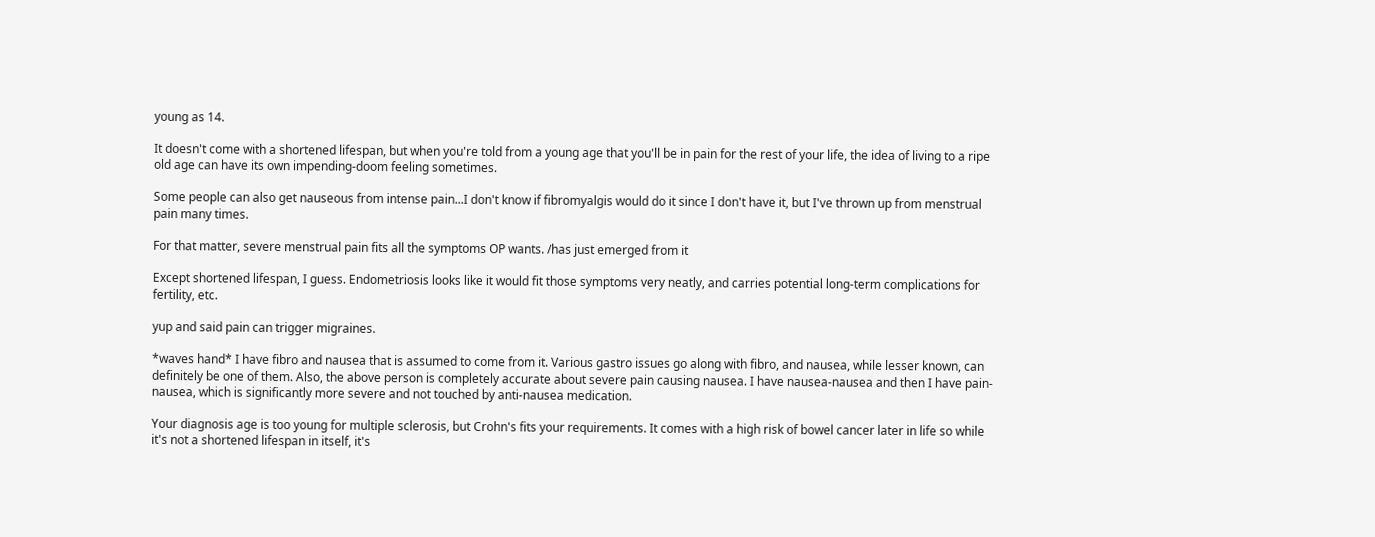young as 14.

It doesn't come with a shortened lifespan, but when you're told from a young age that you'll be in pain for the rest of your life, the idea of living to a ripe old age can have its own impending-doom feeling sometimes.

Some people can also get nauseous from intense pain...I don't know if fibromyalgis would do it since I don't have it, but I've thrown up from menstrual pain many times.

For that matter, severe menstrual pain fits all the symptoms OP wants. /has just emerged from it

Except shortened lifespan, I guess. Endometriosis looks like it would fit those symptoms very neatly, and carries potential long-term complications for fertility, etc.

yup and said pain can trigger migraines.

*waves hand* I have fibro and nausea that is assumed to come from it. Various gastro issues go along with fibro, and nausea, while lesser known, can definitely be one of them. Also, the above person is completely accurate about severe pain causing nausea. I have nausea-nausea and then I have pain-nausea, which is significantly more severe and not touched by anti-nausea medication.

Your diagnosis age is too young for multiple sclerosis, but Crohn's fits your requirements. It comes with a high risk of bowel cancer later in life so while it's not a shortened lifespan in itself, it's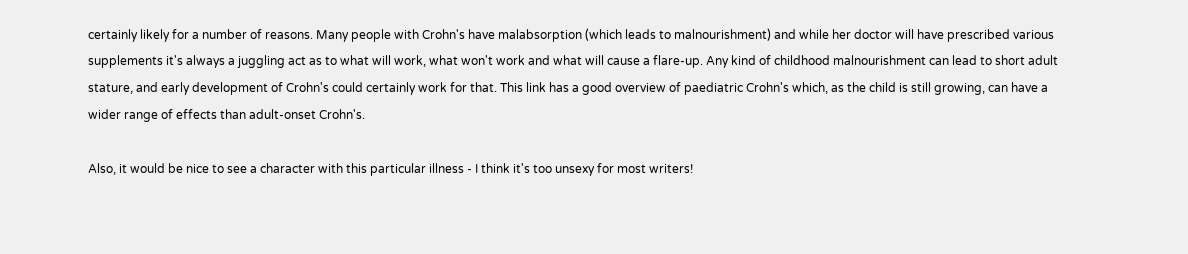certainly likely for a number of reasons. Many people with Crohn's have malabsorption (which leads to malnourishment) and while her doctor will have prescribed various supplements it's always a juggling act as to what will work, what won't work and what will cause a flare-up. Any kind of childhood malnourishment can lead to short adult stature, and early development of Crohn's could certainly work for that. This link has a good overview of paediatric Crohn's which, as the child is still growing, can have a wider range of effects than adult-onset Crohn's.

Also, it would be nice to see a character with this particular illness - I think it's too unsexy for most writers!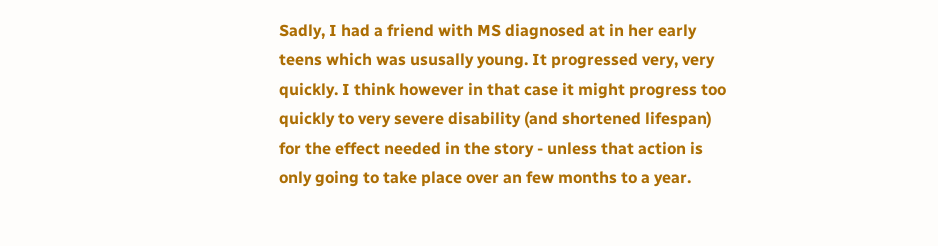Sadly, I had a friend with MS diagnosed at in her early teens which was ususally young. It progressed very, very quickly. I think however in that case it might progress too quickly to very severe disability (and shortened lifespan) for the effect needed in the story - unless that action is only going to take place over an few months to a year.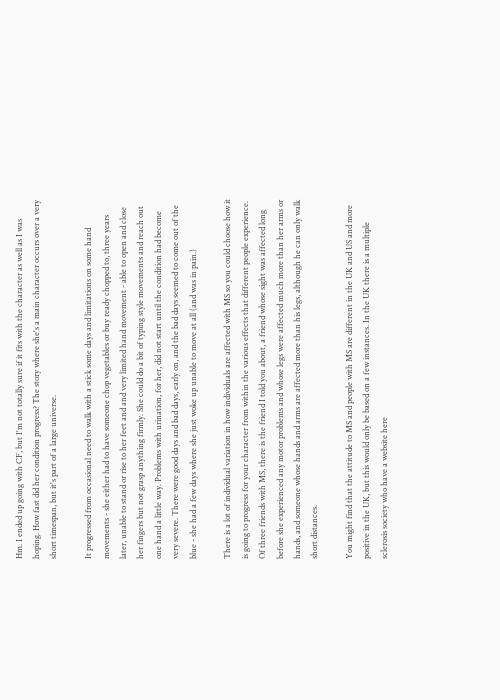Hm. I ended up going with CF, but I'm not totally sure if it fits with the character as well as I was hoping. How fast did her condition progress? The story where she's a main character occurs over a very short timespan, but it's part of a large universe.

It progressed from occasional need to walk with a stick some days and limitations on some hand movements - she either had to have someone chop vegetables or buy ready chopped to, three years later, unable to stand or rise to her feet and and very limited hand movement - able to open and close her fingers but not grasp anything firmly. She could do a bit of typing style movements and reach out one hand a little way. Problems with urination, for her, did not start until the condition had become very severe. There were good days and bad days, early on, and the bad days seemed to come out of the blue - she had a few days where she just woke up unable to move at all (and was in pain.)

There is a lot of individual variation in how individuals are affected with MS so you could choose how it is going to progress for your character from within the various effects that different people experience. Of three friends with MS, there is the friend I told you about, a friend whose sight was affected long before she experienced any motor problems and whose legs were affected much more than her arms or hands, and someone whose hands and arms are affected more than his legs, although he can only walk short distances.

You might find that the attitude to MS and people with MS are different in the UK and US and more positive in the UK, but this would only be based on a few instances. In the UK there is a multiple sclerosis society who have a website here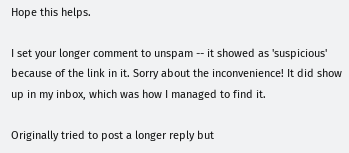Hope this helps.

I set your longer comment to unspam -- it showed as 'suspicious' because of the link in it. Sorry about the inconvenience! It did show up in my inbox, which was how I managed to find it.

Originally tried to post a longer reply but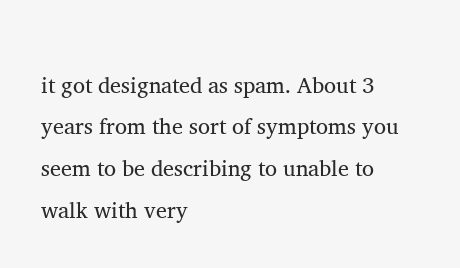it got designated as spam. About 3 years from the sort of symptoms you seem to be describing to unable to walk with very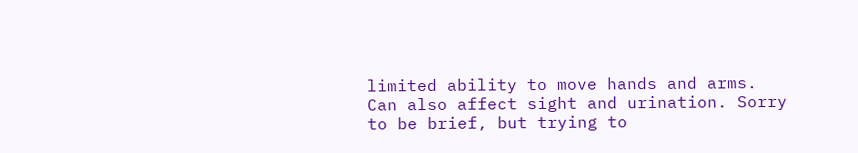limited ability to move hands and arms. Can also affect sight and urination. Sorry to be brief, but trying to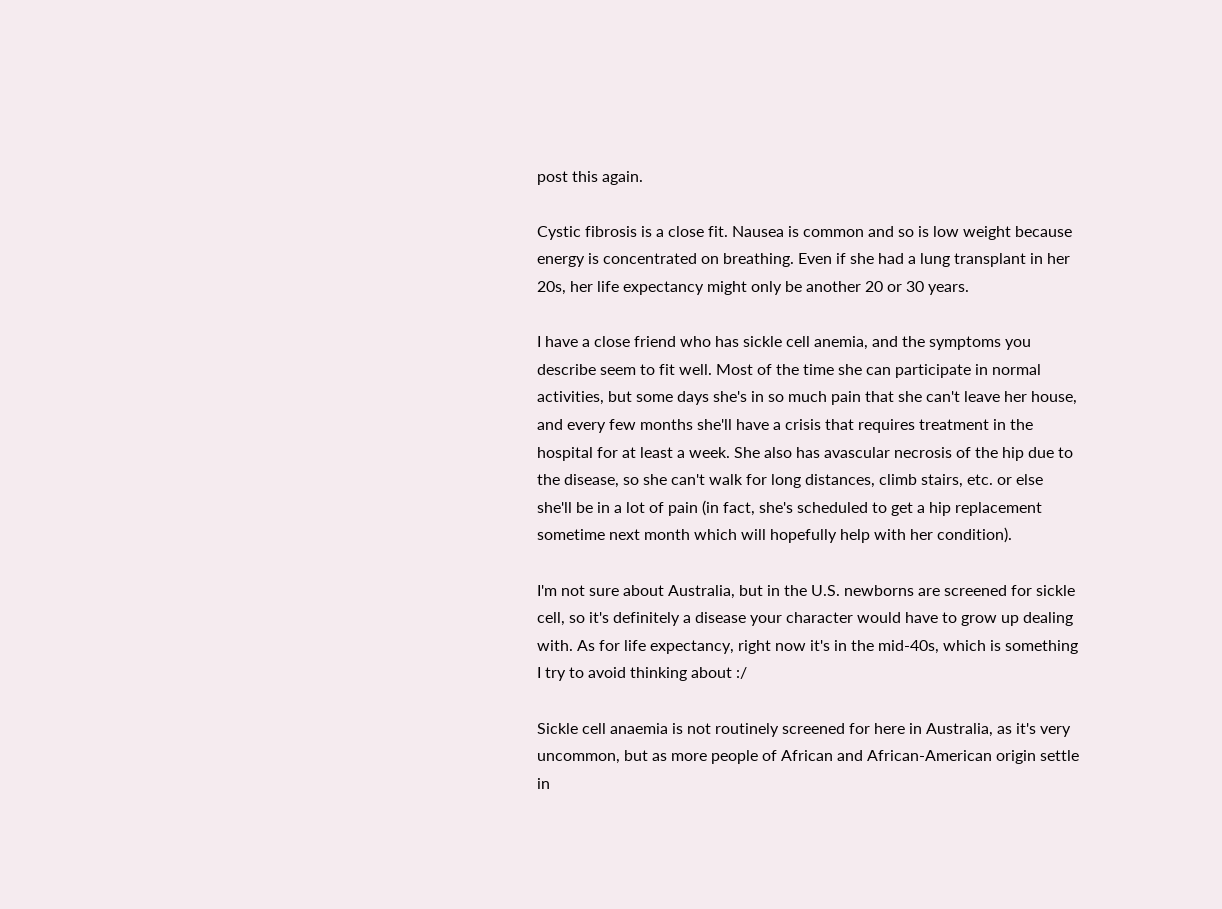post this again.

Cystic fibrosis is a close fit. Nausea is common and so is low weight because energy is concentrated on breathing. Even if she had a lung transplant in her 20s, her life expectancy might only be another 20 or 30 years.

I have a close friend who has sickle cell anemia, and the symptoms you describe seem to fit well. Most of the time she can participate in normal activities, but some days she's in so much pain that she can't leave her house, and every few months she'll have a crisis that requires treatment in the hospital for at least a week. She also has avascular necrosis of the hip due to the disease, so she can't walk for long distances, climb stairs, etc. or else she'll be in a lot of pain (in fact, she's scheduled to get a hip replacement sometime next month which will hopefully help with her condition).

I'm not sure about Australia, but in the U.S. newborns are screened for sickle cell, so it's definitely a disease your character would have to grow up dealing with. As for life expectancy, right now it's in the mid-40s, which is something I try to avoid thinking about :/

Sickle cell anaemia is not routinely screened for here in Australia, as it's very uncommon, but as more people of African and African-American origin settle in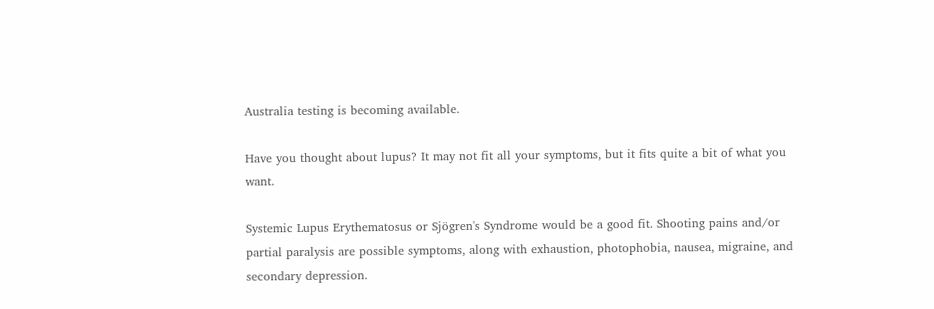Australia testing is becoming available.

Have you thought about lupus? It may not fit all your symptoms, but it fits quite a bit of what you want.

Systemic Lupus Erythematosus or Sjögren's Syndrome would be a good fit. Shooting pains and/or partial paralysis are possible symptoms, along with exhaustion, photophobia, nausea, migraine, and secondary depression.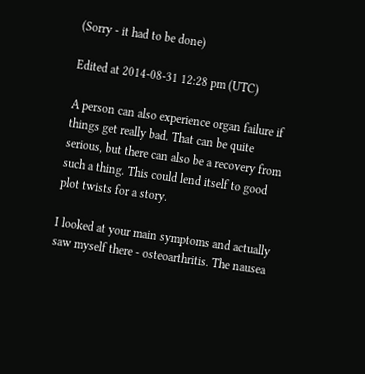(Sorry - it had to be done)

Edited at 2014-08-31 12:28 pm (UTC)

A person can also experience organ failure if things get really bad. That can be quite serious, but there can also be a recovery from such a thing. This could lend itself to good plot twists for a story.

I looked at your main symptoms and actually saw myself there - osteoarthritis. The nausea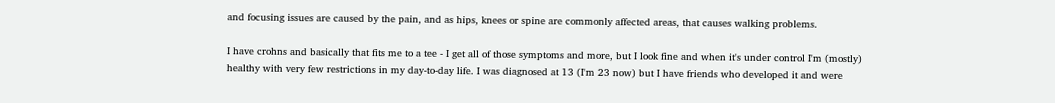and focusing issues are caused by the pain, and as hips, knees or spine are commonly affected areas, that causes walking problems.

I have crohns and basically that fits me to a tee - I get all of those symptoms and more, but I look fine and when it's under control I'm (mostly) healthy with very few restrictions in my day-to-day life. I was diagnosed at 13 (I'm 23 now) but I have friends who developed it and were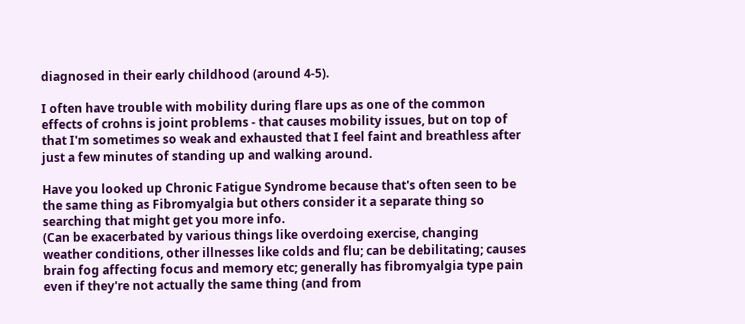diagnosed in their early childhood (around 4-5).

I often have trouble with mobility during flare ups as one of the common effects of crohns is joint problems - that causes mobility issues, but on top of that I'm sometimes so weak and exhausted that I feel faint and breathless after just a few minutes of standing up and walking around.

Have you looked up Chronic Fatigue Syndrome because that's often seen to be the same thing as Fibromyalgia but others consider it a separate thing so searching that might get you more info.
(Can be exacerbated by various things like overdoing exercise, changing weather conditions, other illnesses like colds and flu; can be debilitating; causes brain fog affecting focus and memory etc; generally has fibromyalgia type pain even if they're not actually the same thing (and from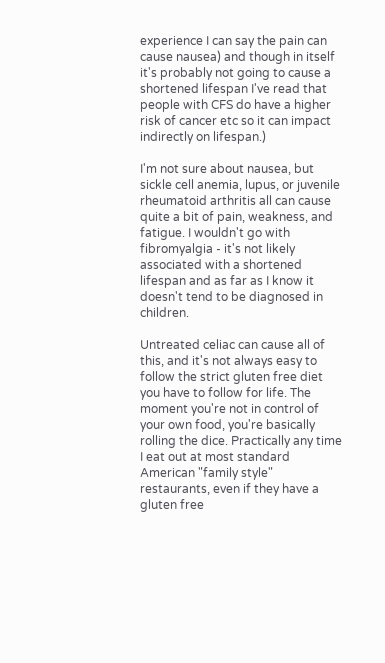experience I can say the pain can cause nausea) and though in itself it's probably not going to cause a shortened lifespan I've read that people with CFS do have a higher risk of cancer etc so it can impact indirectly on lifespan.)

I'm not sure about nausea, but sickle cell anemia, lupus, or juvenile rheumatoid arthritis all can cause quite a bit of pain, weakness, and fatigue. I wouldn't go with fibromyalgia - it's not likely associated with a shortened lifespan and as far as I know it doesn't tend to be diagnosed in children.

Untreated celiac can cause all of this, and it's not always easy to follow the strict gluten free diet you have to follow for life. The moment you're not in control of your own food, you're basically rolling the dice. Practically any time I eat out at most standard American "family style" restaurants, even if they have a gluten free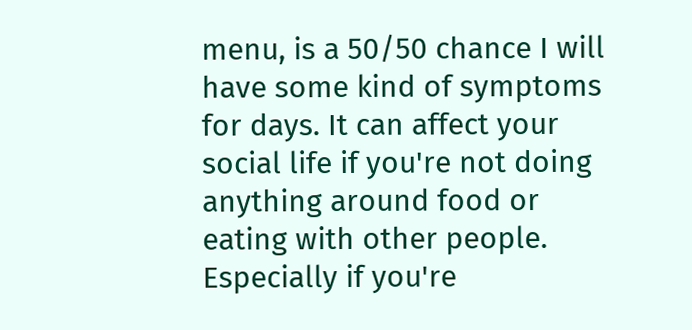menu, is a 50/50 chance I will have some kind of symptoms for days. It can affect your social life if you're not doing anything around food or eating with other people. Especially if you're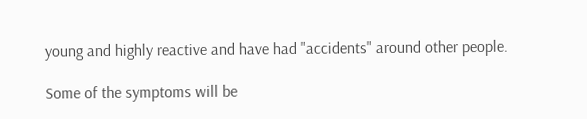young and highly reactive and have had "accidents" around other people.

Some of the symptoms will be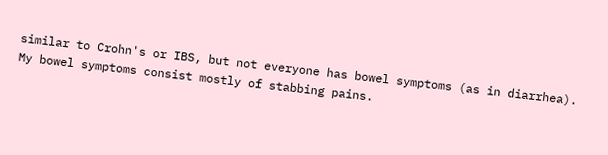similar to Crohn's or IBS, but not everyone has bowel symptoms (as in diarrhea). My bowel symptoms consist mostly of stabbing pains.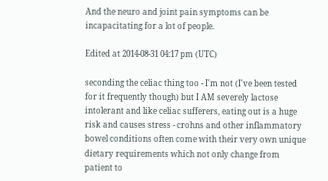And the neuro and joint pain symptoms can be incapacitating for a lot of people.

Edited at 2014-08-31 04:17 pm (UTC)

seconding the celiac thing too - I'm not (I've been tested for it frequently though) but I AM severely lactose intolerant and like celiac sufferers, eating out is a huge risk and causes stress - crohns and other inflammatory bowel conditions often come with their very own unique dietary requirements which not only change from patient to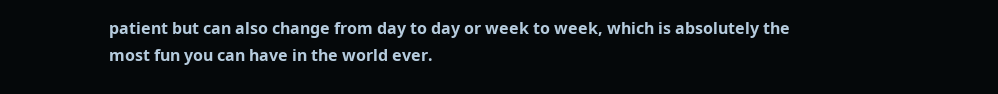patient but can also change from day to day or week to week, which is absolutely the most fun you can have in the world ever.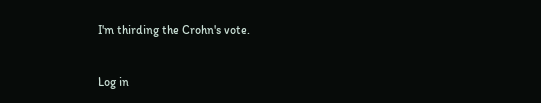I'm thirding the Crohn's vote.


Log in